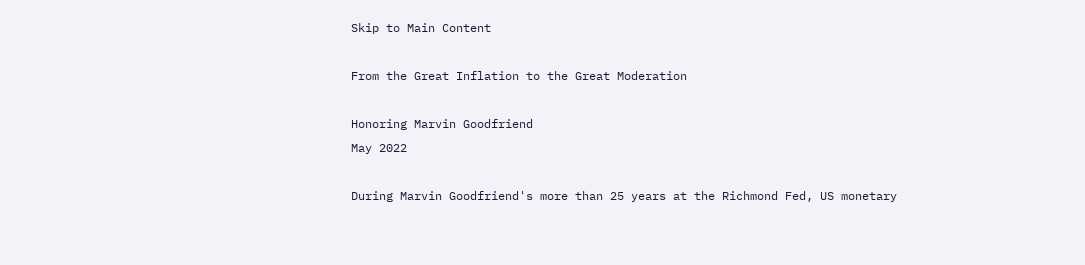Skip to Main Content

From the Great Inflation to the Great Moderation

Honoring Marvin Goodfriend
May 2022

During Marvin Goodfriend's more than 25 years at the Richmond Fed, US monetary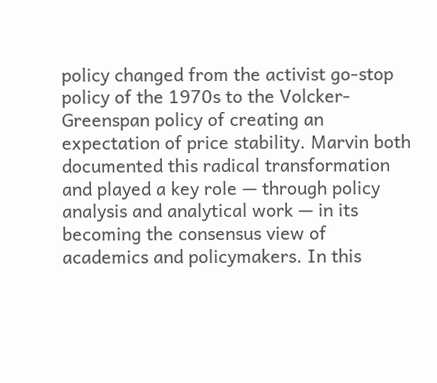policy changed from the activist go-stop policy of the 1970s to the Volcker-Greenspan policy of creating an expectation of price stability. Marvin both documented this radical transformation and played a key role — through policy analysis and analytical work — in its becoming the consensus view of academics and policymakers. In this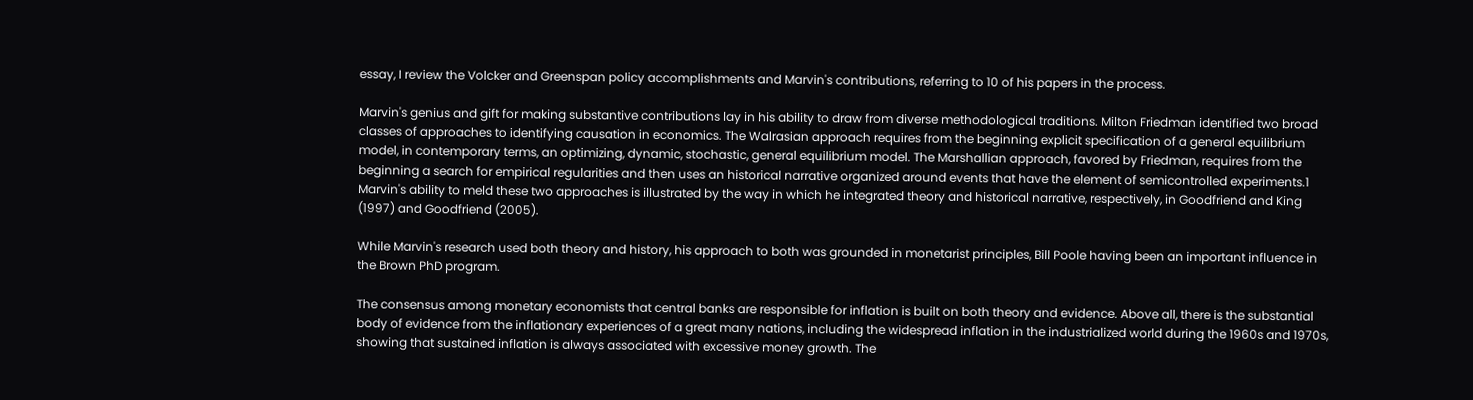essay, I review the Volcker and Greenspan policy accomplishments and Marvin's contributions, referring to 10 of his papers in the process.

Marvin's genius and gift for making substantive contributions lay in his ability to draw from diverse methodological traditions. Milton Friedman identified two broad classes of approaches to identifying causation in economics. The Walrasian approach requires from the beginning explicit specification of a general equilibrium model, in contemporary terms, an optimizing, dynamic, stochastic, general equilibrium model. The Marshallian approach, favored by Friedman, requires from the beginning a search for empirical regularities and then uses an historical narrative organized around events that have the element of semicontrolled experiments.1 Marvin's ability to meld these two approaches is illustrated by the way in which he integrated theory and historical narrative, respectively, in Goodfriend and King (1997) and Goodfriend (2005).

While Marvin's research used both theory and history, his approach to both was grounded in monetarist principles, Bill Poole having been an important influence in the Brown PhD program.

The consensus among monetary economists that central banks are responsible for inflation is built on both theory and evidence. Above all, there is the substantial body of evidence from the inflationary experiences of a great many nations, including the widespread inflation in the industrialized world during the 1960s and 1970s, showing that sustained inflation is always associated with excessive money growth. The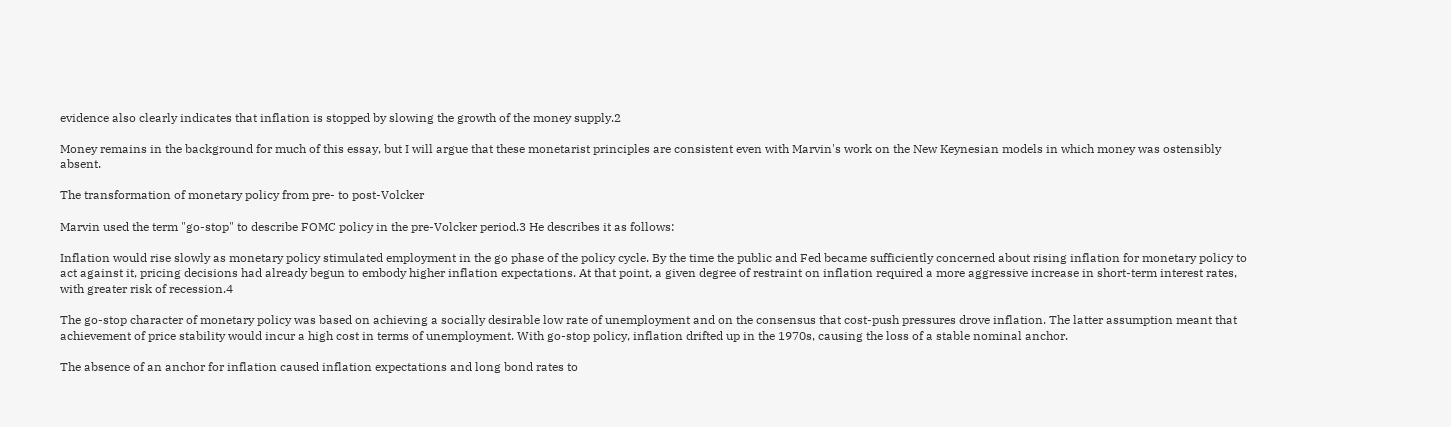evidence also clearly indicates that inflation is stopped by slowing the growth of the money supply.2

Money remains in the background for much of this essay, but I will argue that these monetarist principles are consistent even with Marvin's work on the New Keynesian models in which money was ostensibly absent.

The transformation of monetary policy from pre- to post-Volcker

Marvin used the term "go-stop" to describe FOMC policy in the pre-Volcker period.3 He describes it as follows:

Inflation would rise slowly as monetary policy stimulated employment in the go phase of the policy cycle. By the time the public and Fed became sufficiently concerned about rising inflation for monetary policy to act against it, pricing decisions had already begun to embody higher inflation expectations. At that point, a given degree of restraint on inflation required a more aggressive increase in short-term interest rates, with greater risk of recession.4

The go-stop character of monetary policy was based on achieving a socially desirable low rate of unemployment and on the consensus that cost-push pressures drove inflation. The latter assumption meant that achievement of price stability would incur a high cost in terms of unemployment. With go-stop policy, inflation drifted up in the 1970s, causing the loss of a stable nominal anchor.

The absence of an anchor for inflation caused inflation expectations and long bond rates to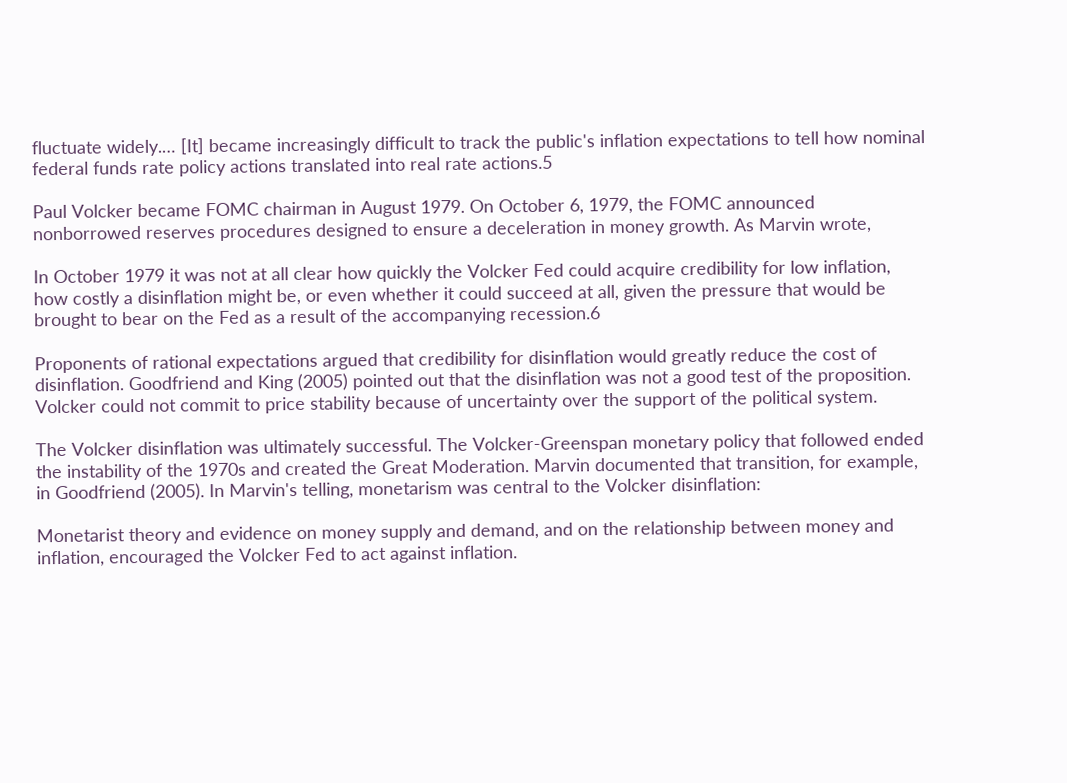fluctuate widely.… [It] became increasingly difficult to track the public's inflation expectations to tell how nominal federal funds rate policy actions translated into real rate actions.5

Paul Volcker became FOMC chairman in August 1979. On October 6, 1979, the FOMC announced nonborrowed reserves procedures designed to ensure a deceleration in money growth. As Marvin wrote,

In October 1979 it was not at all clear how quickly the Volcker Fed could acquire credibility for low inflation, how costly a disinflation might be, or even whether it could succeed at all, given the pressure that would be brought to bear on the Fed as a result of the accompanying recession.6

Proponents of rational expectations argued that credibility for disinflation would greatly reduce the cost of disinflation. Goodfriend and King (2005) pointed out that the disinflation was not a good test of the proposition. Volcker could not commit to price stability because of uncertainty over the support of the political system.

The Volcker disinflation was ultimately successful. The Volcker-Greenspan monetary policy that followed ended the instability of the 1970s and created the Great Moderation. Marvin documented that transition, for example, in Goodfriend (2005). In Marvin's telling, monetarism was central to the Volcker disinflation:

Monetarist theory and evidence on money supply and demand, and on the relationship between money and inflation, encouraged the Volcker Fed to act against inflation.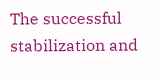The successful stabilization and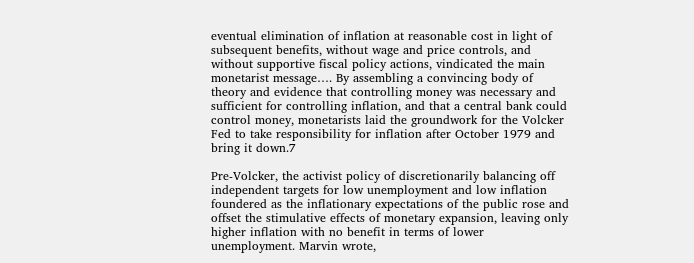eventual elimination of inflation at reasonable cost in light of subsequent benefits, without wage and price controls, and without supportive fiscal policy actions, vindicated the main monetarist message…. By assembling a convincing body of theory and evidence that controlling money was necessary and sufficient for controlling inflation, and that a central bank could control money, monetarists laid the groundwork for the Volcker Fed to take responsibility for inflation after October 1979 and bring it down.7

Pre-Volcker, the activist policy of discretionarily balancing off independent targets for low unemployment and low inflation foundered as the inflationary expectations of the public rose and offset the stimulative effects of monetary expansion, leaving only higher inflation with no benefit in terms of lower unemployment. Marvin wrote,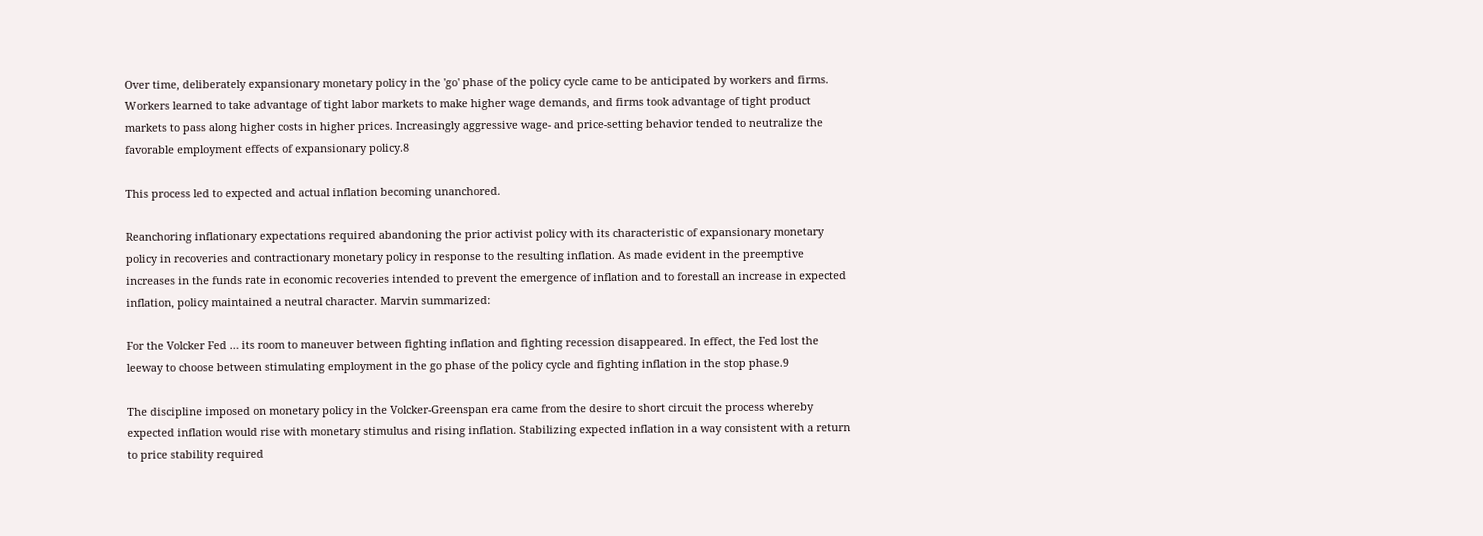Over time, deliberately expansionary monetary policy in the 'go' phase of the policy cycle came to be anticipated by workers and firms. Workers learned to take advantage of tight labor markets to make higher wage demands, and firms took advantage of tight product markets to pass along higher costs in higher prices. Increasingly aggressive wage- and price-setting behavior tended to neutralize the favorable employment effects of expansionary policy.8

This process led to expected and actual inflation becoming unanchored.

Reanchoring inflationary expectations required abandoning the prior activist policy with its characteristic of expansionary monetary policy in recoveries and contractionary monetary policy in response to the resulting inflation. As made evident in the preemptive increases in the funds rate in economic recoveries intended to prevent the emergence of inflation and to forestall an increase in expected inflation, policy maintained a neutral character. Marvin summarized:

For the Volcker Fed … its room to maneuver between fighting inflation and fighting recession disappeared. In effect, the Fed lost the leeway to choose between stimulating employment in the go phase of the policy cycle and fighting inflation in the stop phase.9

The discipline imposed on monetary policy in the Volcker-Greenspan era came from the desire to short circuit the process whereby expected inflation would rise with monetary stimulus and rising inflation. Stabilizing expected inflation in a way consistent with a return to price stability required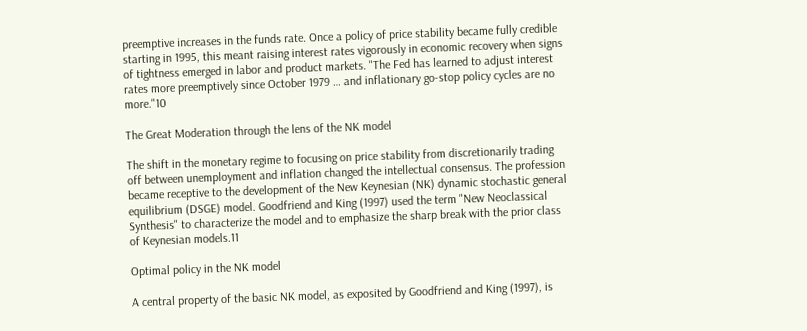preemptive increases in the funds rate. Once a policy of price stability became fully credible starting in 1995, this meant raising interest rates vigorously in economic recovery when signs of tightness emerged in labor and product markets. "The Fed has learned to adjust interest rates more preemptively since October 1979 … and inflationary go-stop policy cycles are no more."10

The Great Moderation through the lens of the NK model

The shift in the monetary regime to focusing on price stability from discretionarily trading off between unemployment and inflation changed the intellectual consensus. The profession became receptive to the development of the New Keynesian (NK) dynamic stochastic general equilibrium (DSGE) model. Goodfriend and King (1997) used the term "New Neoclassical Synthesis" to characterize the model and to emphasize the sharp break with the prior class of Keynesian models.11

Optimal policy in the NK model

A central property of the basic NK model, as exposited by Goodfriend and King (1997), is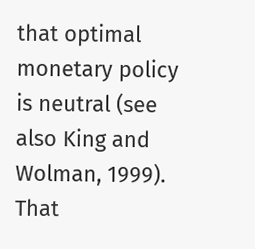that optimal monetary policy is neutral (see also King and Wolman, 1999). That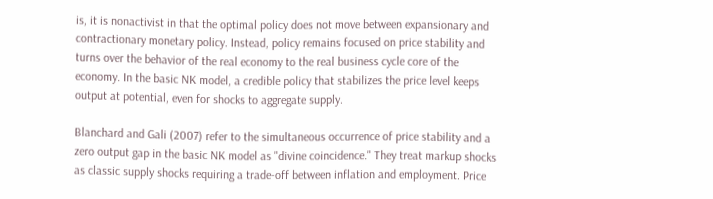is, it is nonactivist in that the optimal policy does not move between expansionary and contractionary monetary policy. Instead, policy remains focused on price stability and turns over the behavior of the real economy to the real business cycle core of the economy. In the basic NK model, a credible policy that stabilizes the price level keeps output at potential, even for shocks to aggregate supply.

Blanchard and Gali (2007) refer to the simultaneous occurrence of price stability and a zero output gap in the basic NK model as "divine coincidence." They treat markup shocks as classic supply shocks requiring a trade-off between inflation and employment. Price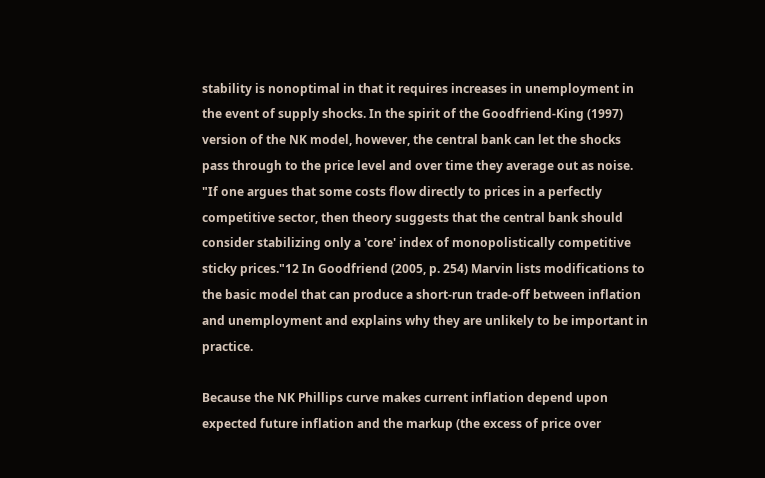stability is nonoptimal in that it requires increases in unemployment in the event of supply shocks. In the spirit of the Goodfriend-King (1997) version of the NK model, however, the central bank can let the shocks pass through to the price level and over time they average out as noise. "If one argues that some costs flow directly to prices in a perfectly competitive sector, then theory suggests that the central bank should consider stabilizing only a 'core' index of monopolistically competitive sticky prices."12 In Goodfriend (2005, p. 254) Marvin lists modifications to the basic model that can produce a short-run trade-off between inflation and unemployment and explains why they are unlikely to be important in practice.

Because the NK Phillips curve makes current inflation depend upon expected future inflation and the markup (the excess of price over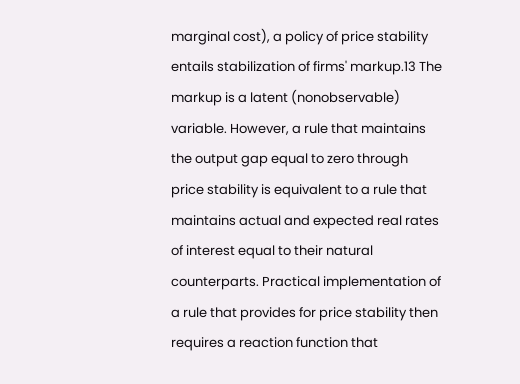marginal cost), a policy of price stability entails stabilization of firms' markup.13 The markup is a latent (nonobservable) variable. However, a rule that maintains the output gap equal to zero through price stability is equivalent to a rule that maintains actual and expected real rates of interest equal to their natural counterparts. Practical implementation of a rule that provides for price stability then requires a reaction function that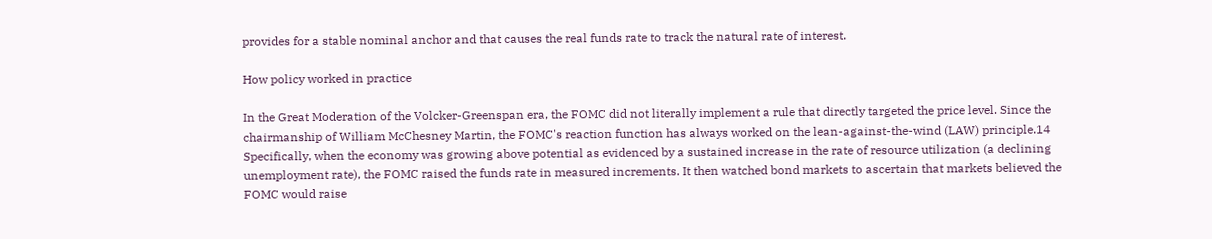provides for a stable nominal anchor and that causes the real funds rate to track the natural rate of interest.

How policy worked in practice

In the Great Moderation of the Volcker-Greenspan era, the FOMC did not literally implement a rule that directly targeted the price level. Since the chairmanship of William McChesney Martin, the FOMC's reaction function has always worked on the lean-against-the-wind (LAW) principle.14 Specifically, when the economy was growing above potential as evidenced by a sustained increase in the rate of resource utilization (a declining unemployment rate), the FOMC raised the funds rate in measured increments. It then watched bond markets to ascertain that markets believed the FOMC would raise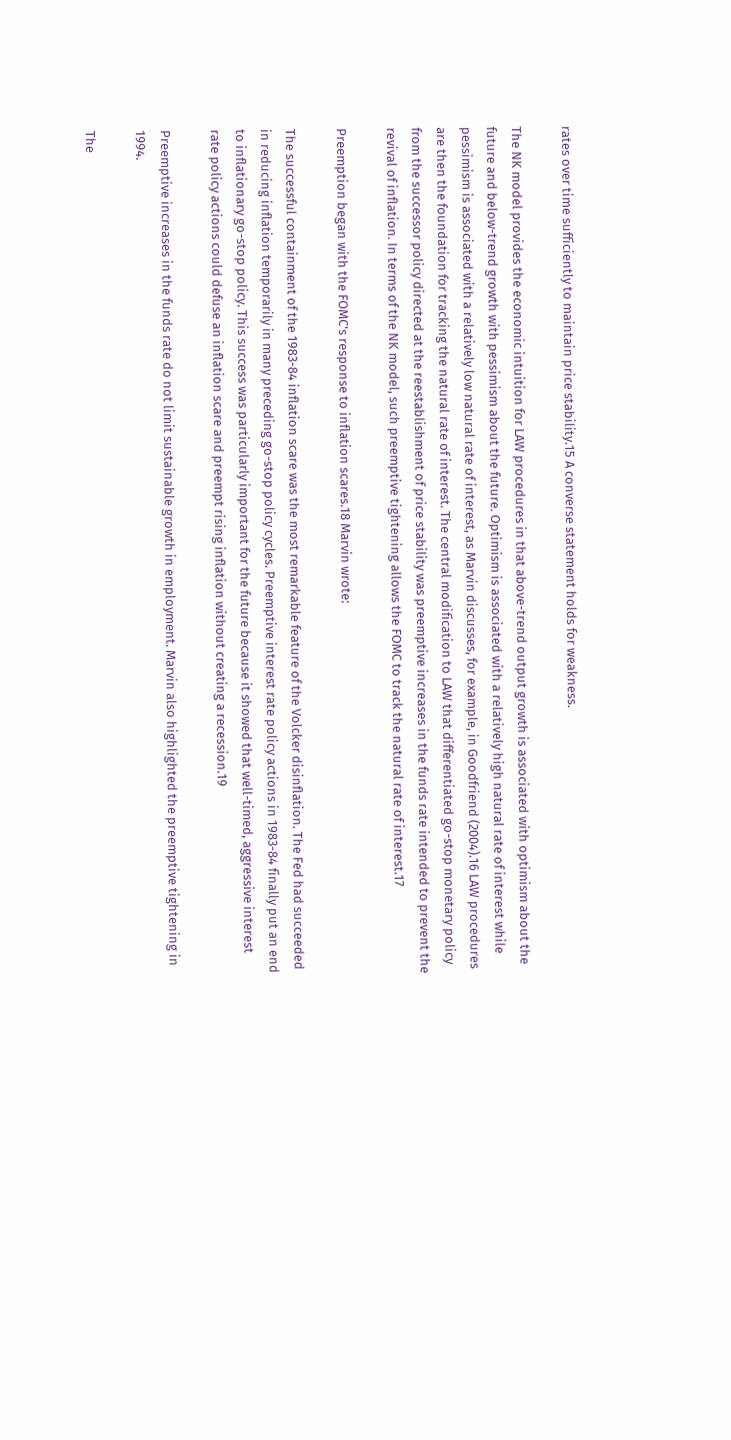rates over time sufficiently to maintain price stability.15 A converse statement holds for weakness.

The NK model provides the economic intuition for LAW procedures in that above-trend output growth is associated with optimism about the future and below-trend growth with pessimism about the future. Optimism is associated with a relatively high natural rate of interest while pessimism is associated with a relatively low natural rate of interest, as Marvin discusses, for example, in Goodfriend (2004).16 LAW procedures are then the foundation for tracking the natural rate of interest. The central modification to LAW that differentiated go-stop monetary policy from the successor policy directed at the reestablishment of price stability was preemptive increases in the funds rate intended to prevent the revival of inflation. In terms of the NK model, such preemptive tightening allows the FOMC to track the natural rate of interest.17

Preemption began with the FOMC's response to inflation scares.18 Marvin wrote:

The successful containment of the 1983-84 inflation scare was the most remarkable feature of the Volcker disinflation. The Fed had succeeded in reducing inflation temporarily in many preceding go-stop policy cycles. Preemptive interest rate policy actions in 1983-84 finally put an end to inflationary go-stop policy. This success was particularly important for the future because it showed that well-timed, aggressive interest rate policy actions could defuse an inflation scare and preempt rising inflation without creating a recession.19

Preemptive increases in the funds rate do not limit sustainable growth in employment. Marvin also highlighted the preemptive tightening in 1994.

The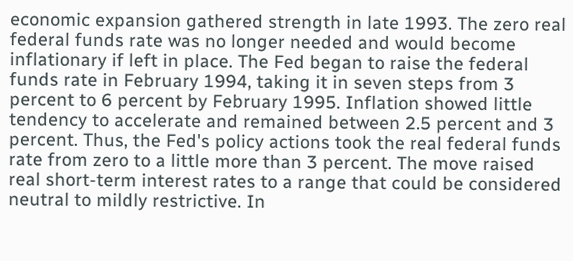economic expansion gathered strength in late 1993. The zero real federal funds rate was no longer needed and would become inflationary if left in place. The Fed began to raise the federal funds rate in February 1994, taking it in seven steps from 3 percent to 6 percent by February 1995. Inflation showed little tendency to accelerate and remained between 2.5 percent and 3 percent. Thus, the Fed's policy actions took the real federal funds rate from zero to a little more than 3 percent. The move raised real short-term interest rates to a range that could be considered neutral to mildly restrictive. In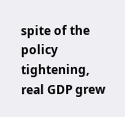spite of the policy tightening, real GDP grew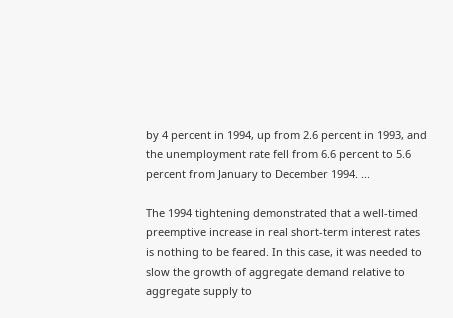by 4 percent in 1994, up from 2.6 percent in 1993, and the unemployment rate fell from 6.6 percent to 5.6 percent from January to December 1994. ...

The 1994 tightening demonstrated that a well-timed preemptive increase in real short-term interest rates is nothing to be feared. In this case, it was needed to slow the growth of aggregate demand relative to aggregate supply to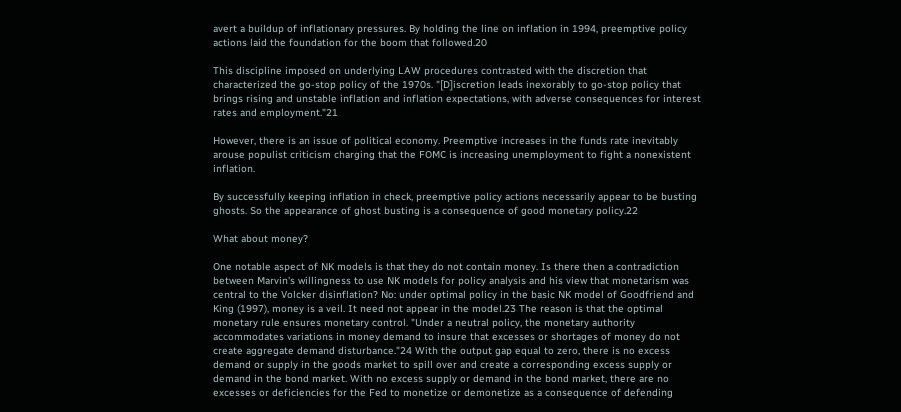avert a buildup of inflationary pressures. By holding the line on inflation in 1994, preemptive policy actions laid the foundation for the boom that followed.20

This discipline imposed on underlying LAW procedures contrasted with the discretion that characterized the go-stop policy of the 1970s. "[D]iscretion leads inexorably to go-stop policy that brings rising and unstable inflation and inflation expectations, with adverse consequences for interest rates and employment."21

However, there is an issue of political economy. Preemptive increases in the funds rate inevitably arouse populist criticism charging that the FOMC is increasing unemployment to fight a nonexistent inflation.

By successfully keeping inflation in check, preemptive policy actions necessarily appear to be busting ghosts. So the appearance of ghost busting is a consequence of good monetary policy.22

What about money?

One notable aspect of NK models is that they do not contain money. Is there then a contradiction between Marvin's willingness to use NK models for policy analysis and his view that monetarism was central to the Volcker disinflation? No: under optimal policy in the basic NK model of Goodfriend and King (1997), money is a veil. It need not appear in the model.23 The reason is that the optimal monetary rule ensures monetary control. "Under a neutral policy, the monetary authority accommodates variations in money demand to insure that excesses or shortages of money do not create aggregate demand disturbance."24 With the output gap equal to zero, there is no excess demand or supply in the goods market to spill over and create a corresponding excess supply or demand in the bond market. With no excess supply or demand in the bond market, there are no excesses or deficiencies for the Fed to monetize or demonetize as a consequence of defending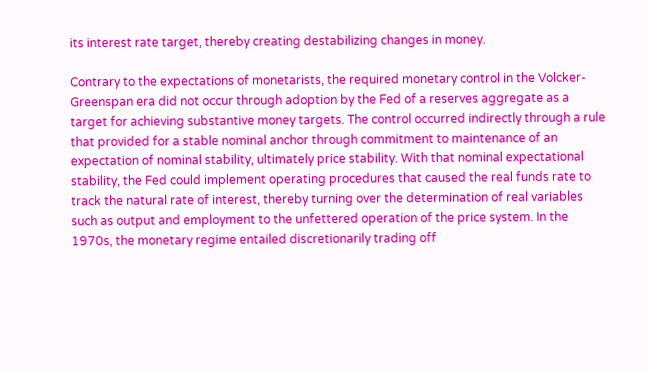its interest rate target, thereby creating destabilizing changes in money.

Contrary to the expectations of monetarists, the required monetary control in the Volcker-Greenspan era did not occur through adoption by the Fed of a reserves aggregate as a target for achieving substantive money targets. The control occurred indirectly through a rule that provided for a stable nominal anchor through commitment to maintenance of an expectation of nominal stability, ultimately price stability. With that nominal expectational stability, the Fed could implement operating procedures that caused the real funds rate to track the natural rate of interest, thereby turning over the determination of real variables such as output and employment to the unfettered operation of the price system. In the 1970s, the monetary regime entailed discretionarily trading off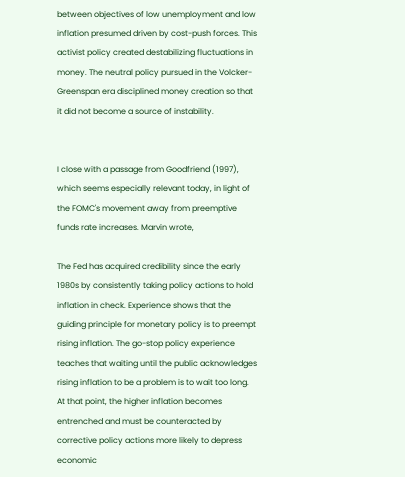between objectives of low unemployment and low inflation presumed driven by cost-push forces. This activist policy created destabilizing fluctuations in money. The neutral policy pursued in the Volcker-Greenspan era disciplined money creation so that it did not become a source of instability.


I close with a passage from Goodfriend (1997), which seems especially relevant today, in light of the FOMC's movement away from preemptive funds rate increases. Marvin wrote,

The Fed has acquired credibility since the early 1980s by consistently taking policy actions to hold inflation in check. Experience shows that the guiding principle for monetary policy is to preempt rising inflation. The go-stop policy experience teaches that waiting until the public acknowledges rising inflation to be a problem is to wait too long. At that point, the higher inflation becomes entrenched and must be counteracted by corrective policy actions more likely to depress economic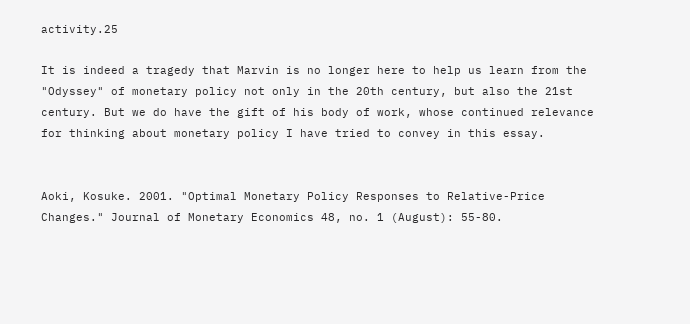activity.25

It is indeed a tragedy that Marvin is no longer here to help us learn from the "Odyssey" of monetary policy not only in the 20th century, but also the 21st century. But we do have the gift of his body of work, whose continued relevance for thinking about monetary policy I have tried to convey in this essay.


Aoki, Kosuke. 2001. "Optimal Monetary Policy Responses to Relative-Price Changes." Journal of Monetary Economics 48, no. 1 (August): 55-80.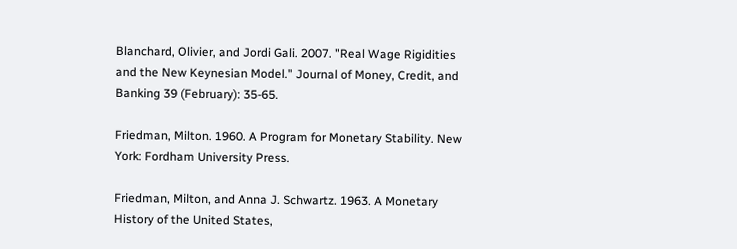Blanchard, Olivier, and Jordi Gali. 2007. "Real Wage Rigidities and the New Keynesian Model." Journal of Money, Credit, and Banking 39 (February): 35-65.

Friedman, Milton. 1960. A Program for Monetary Stability. New York: Fordham University Press.

Friedman, Milton, and Anna J. Schwartz. 1963. A Monetary History of the United States,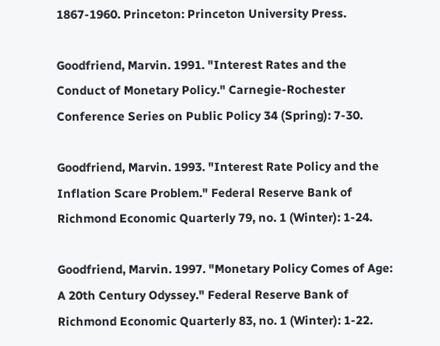1867-1960. Princeton: Princeton University Press.

Goodfriend, Marvin. 1991. "Interest Rates and the Conduct of Monetary Policy." Carnegie-Rochester Conference Series on Public Policy 34 (Spring): 7-30.

Goodfriend, Marvin. 1993. "Interest Rate Policy and the Inflation Scare Problem." Federal Reserve Bank of Richmond Economic Quarterly 79, no. 1 (Winter): 1-24.

Goodfriend, Marvin. 1997. "Monetary Policy Comes of Age: A 20th Century Odyssey." Federal Reserve Bank of Richmond Economic Quarterly 83, no. 1 (Winter): 1-22.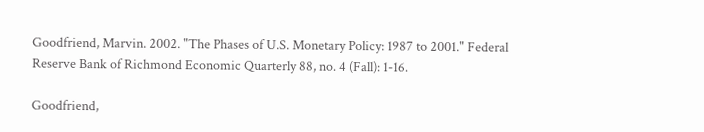Goodfriend, Marvin. 2002. "The Phases of U.S. Monetary Policy: 1987 to 2001." Federal Reserve Bank of Richmond Economic Quarterly 88, no. 4 (Fall): 1-16.

Goodfriend,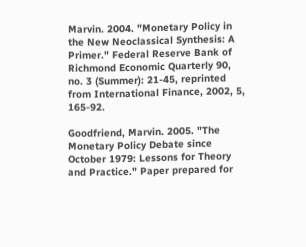Marvin. 2004. "Monetary Policy in the New Neoclassical Synthesis: A Primer." Federal Reserve Bank of Richmond Economic Quarterly 90, no. 3 (Summer): 21-45, reprinted from International Finance, 2002, 5, 165-92.

Goodfriend, Marvin. 2005. "The Monetary Policy Debate since October 1979: Lessons for Theory and Practice." Paper prepared for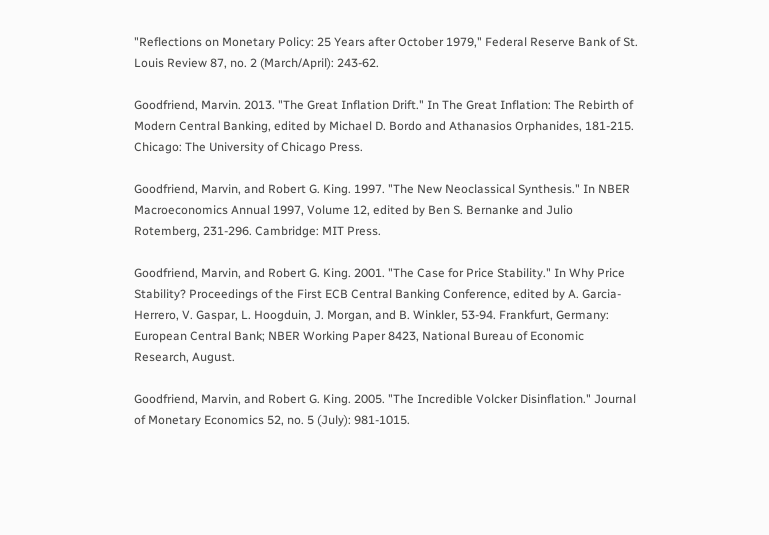"Reflections on Monetary Policy: 25 Years after October 1979," Federal Reserve Bank of St. Louis Review 87, no. 2 (March/April): 243-62.

Goodfriend, Marvin. 2013. "The Great Inflation Drift." In The Great Inflation: The Rebirth of Modern Central Banking, edited by Michael D. Bordo and Athanasios Orphanides, 181-215. Chicago: The University of Chicago Press.

Goodfriend, Marvin, and Robert G. King. 1997. "The New Neoclassical Synthesis." In NBER Macroeconomics Annual 1997, Volume 12, edited by Ben S. Bernanke and Julio Rotemberg, 231-296. Cambridge: MIT Press.

Goodfriend, Marvin, and Robert G. King. 2001. "The Case for Price Stability." In Why Price Stability? Proceedings of the First ECB Central Banking Conference, edited by A. Garcia-Herrero, V. Gaspar, L. Hoogduin, J. Morgan, and B. Winkler, 53-94. Frankfurt, Germany: European Central Bank; NBER Working Paper 8423, National Bureau of Economic Research, August.

Goodfriend, Marvin, and Robert G. King. 2005. "The Incredible Volcker Disinflation." Journal of Monetary Economics 52, no. 5 (July): 981-1015.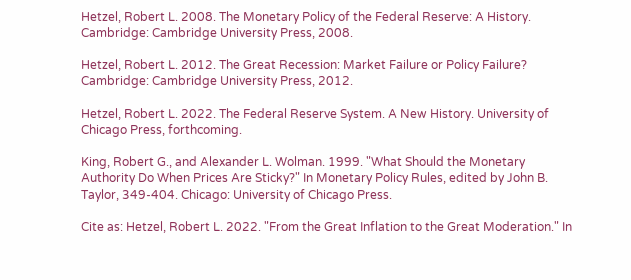Hetzel, Robert L. 2008. The Monetary Policy of the Federal Reserve: A History. Cambridge: Cambridge University Press, 2008.

Hetzel, Robert L. 2012. The Great Recession: Market Failure or Policy Failure? Cambridge: Cambridge University Press, 2012.

Hetzel, Robert L. 2022. The Federal Reserve System. A New History. University of Chicago Press, forthcoming.

King, Robert G., and Alexander L. Wolman. 1999. "What Should the Monetary Authority Do When Prices Are Sticky?" In Monetary Policy Rules, edited by John B. Taylor, 349-404. Chicago: University of Chicago Press.

Cite as: Hetzel, Robert L. 2022. "From the Great Inflation to the Great Moderation." In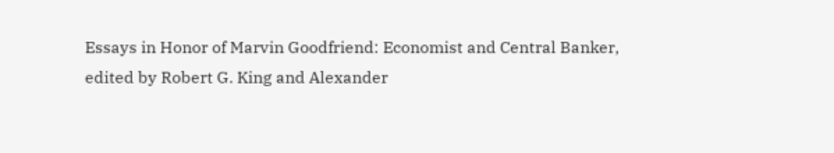Essays in Honor of Marvin Goodfriend: Economist and Central Banker, edited by Robert G. King and Alexander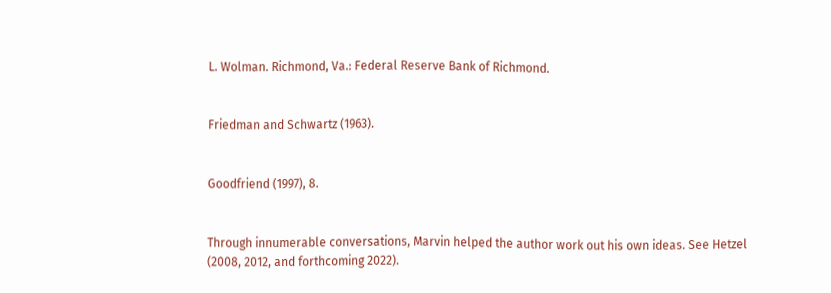L. Wolman. Richmond, Va.: Federal Reserve Bank of Richmond.


Friedman and Schwartz (1963).


Goodfriend (1997), 8.


Through innumerable conversations, Marvin helped the author work out his own ideas. See Hetzel (2008, 2012, and forthcoming 2022).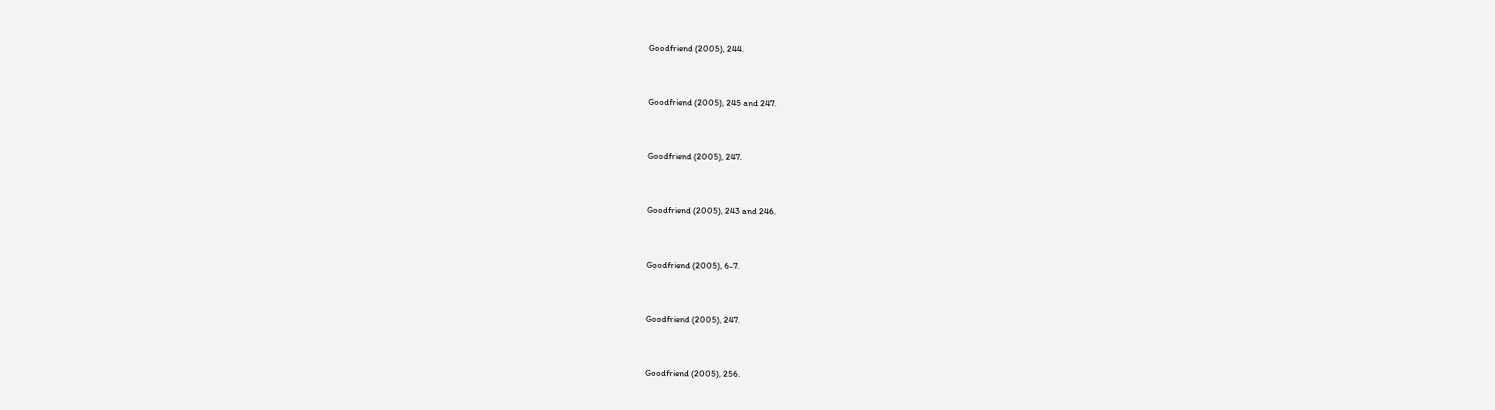Goodfriend (2005), 244.


Goodfriend (2005), 245 and 247.


Goodfriend (2005), 247.


Goodfriend (2005), 243 and 246.


Goodfriend (2005), 6-7.


Goodfriend (2005), 247.


Goodfriend (2005), 256.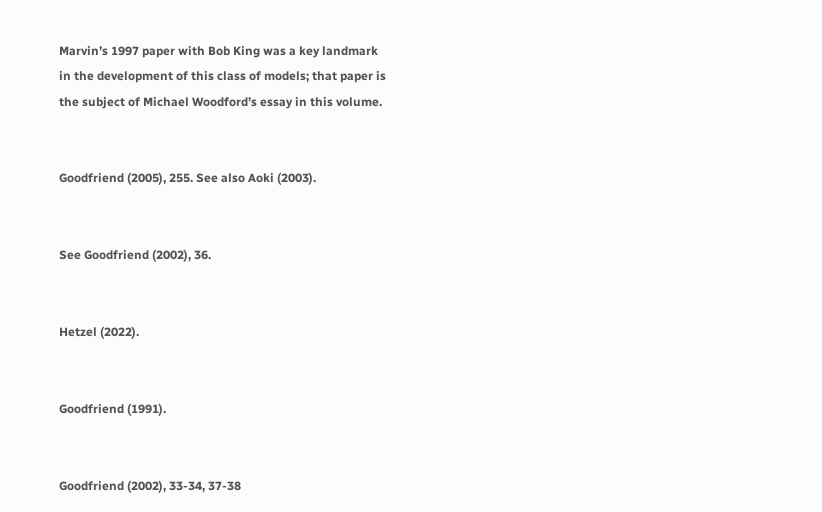Marvin’s 1997 paper with Bob King was a key landmark in the development of this class of models; that paper is the subject of Michael Woodford’s essay in this volume.


Goodfriend (2005), 255. See also Aoki (2003).


See Goodfriend (2002), 36.


Hetzel (2022).


Goodfriend (1991).


Goodfriend (2002), 33-34, 37-38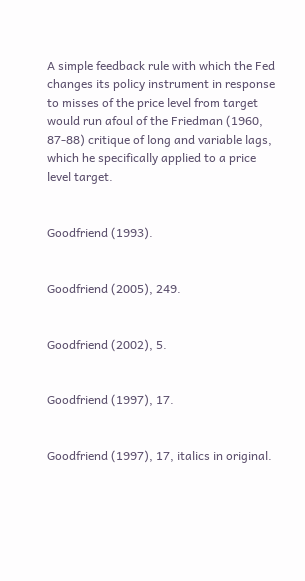A simple feedback rule with which the Fed changes its policy instrument in response to misses of the price level from target would run afoul of the Friedman (1960, 87-88) critique of long and variable lags, which he specifically applied to a price level target.


Goodfriend (1993).


Goodfriend (2005), 249.


Goodfriend (2002), 5.


Goodfriend (1997), 17.


Goodfriend (1997), 17, italics in original.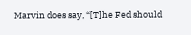Marvin does say, “[T]he Fed should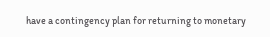have a contingency plan for returning to monetary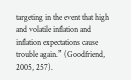targeting in the event that high and volatile inflation and inflation expectations cause trouble again.” (Goodfriend, 2005, 257).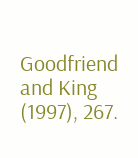Goodfriend and King (1997), 267.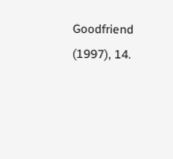Goodfriend (1997), 14.